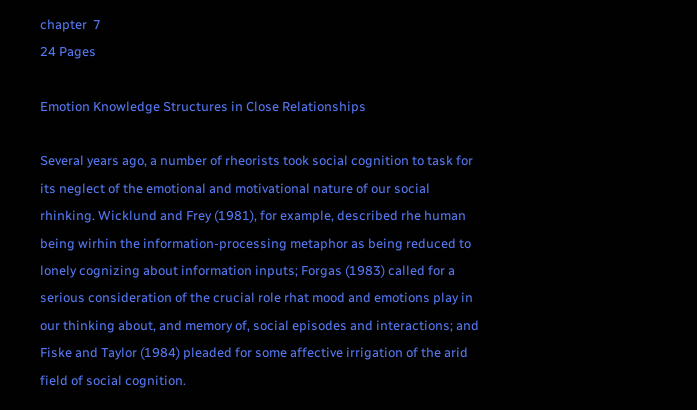chapter  7
24 Pages

Emotion Knowledge Structures in Close Relationships

Several years ago, a number of rheorists took social cognition to task for its neglect of the emotional and motivational nature of our social rhinking. Wicklund and Frey (1981), for example, described rhe human being wirhin the information-processing metaphor as being reduced to lonely cognizing about information inputs; Forgas (1983) called for a serious consideration of the crucial role rhat mood and emotions play in our thinking about, and memory of, social episodes and interactions; and Fiske and Taylor (1984) pleaded for some affective irrigation of the arid field of social cognition.